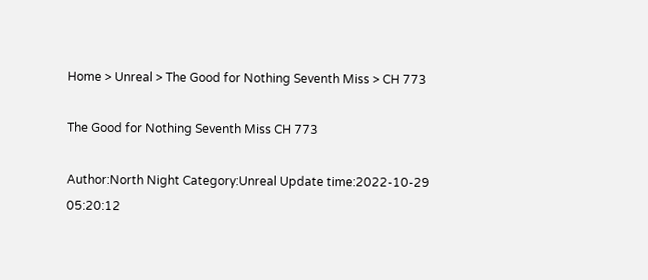Home > Unreal > The Good for Nothing Seventh Miss > CH 773

The Good for Nothing Seventh Miss CH 773

Author:North Night Category:Unreal Update time:2022-10-29 05:20:12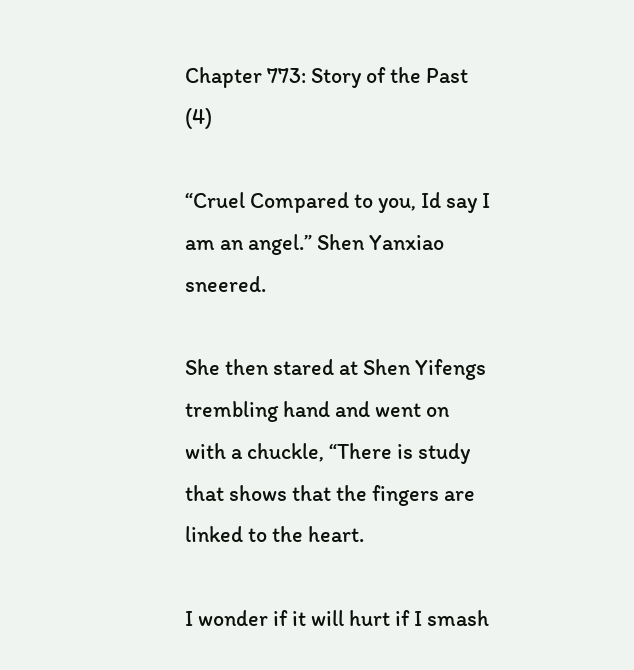Chapter 773: Story of the Past (4)

“Cruel Compared to you, Id say I am an angel.” Shen Yanxiao sneered.

She then stared at Shen Yifengs trembling hand and went on with a chuckle, “There is study that shows that the fingers are linked to the heart.

I wonder if it will hurt if I smash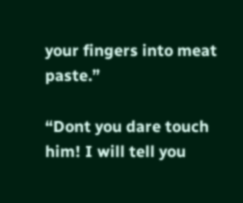your fingers into meat paste.”

“Dont you dare touch him! I will tell you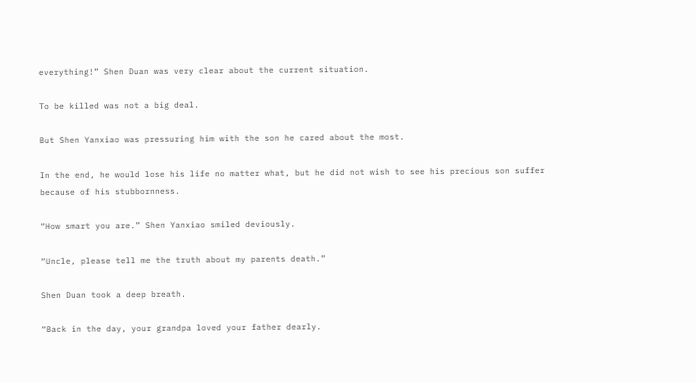everything!” Shen Duan was very clear about the current situation.

To be killed was not a big deal.

But Shen Yanxiao was pressuring him with the son he cared about the most.

In the end, he would lose his life no matter what, but he did not wish to see his precious son suffer because of his stubbornness.

“How smart you are.” Shen Yanxiao smiled deviously.

“Uncle, please tell me the truth about my parents death.”

Shen Duan took a deep breath.

“Back in the day, your grandpa loved your father dearly.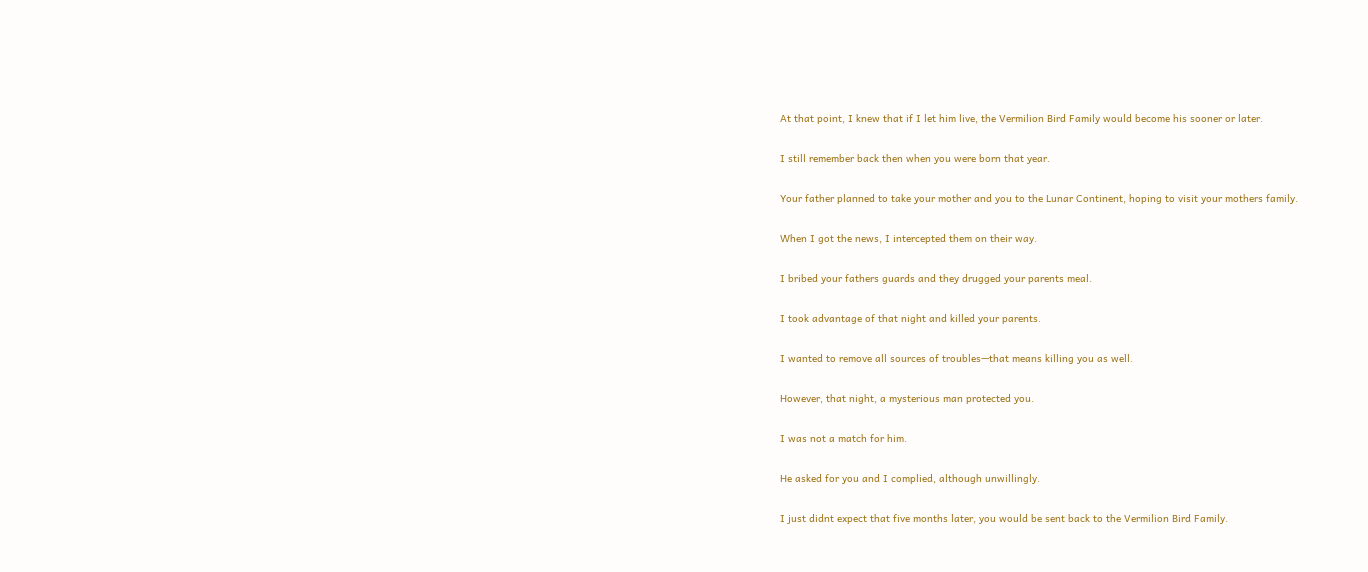At that point, I knew that if I let him live, the Vermilion Bird Family would become his sooner or later.

I still remember back then when you were born that year.

Your father planned to take your mother and you to the Lunar Continent, hoping to visit your mothers family.

When I got the news, I intercepted them on their way.

I bribed your fathers guards and they drugged your parents meal.

I took advantage of that night and killed your parents.

I wanted to remove all sources of troubles—that means killing you as well.

However, that night, a mysterious man protected you.

I was not a match for him.

He asked for you and I complied, although unwillingly.

I just didnt expect that five months later, you would be sent back to the Vermilion Bird Family.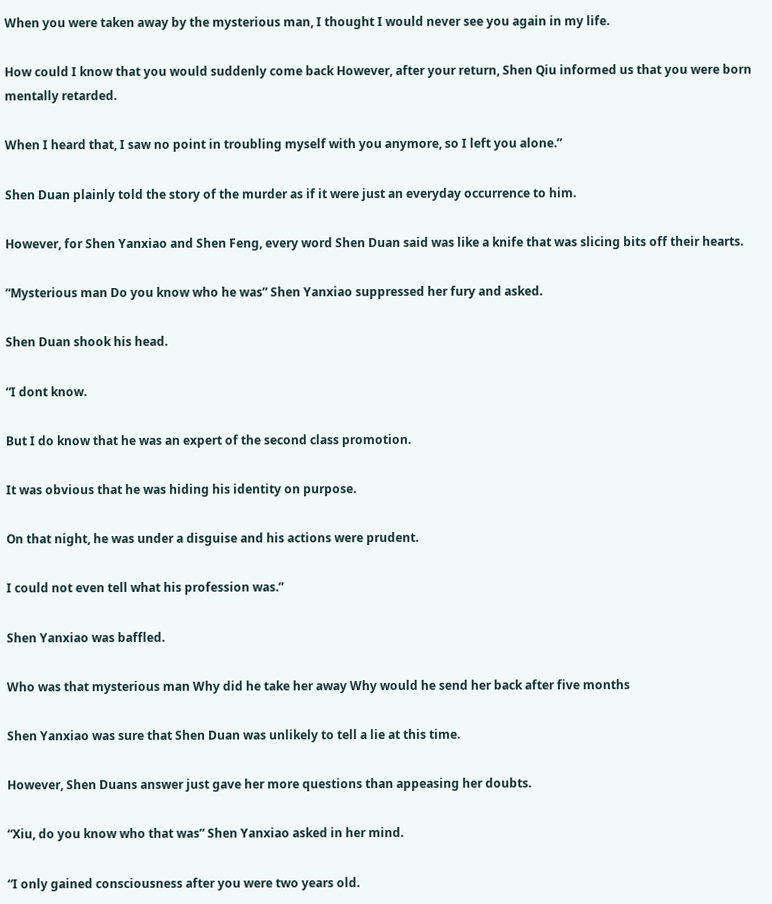When you were taken away by the mysterious man, I thought I would never see you again in my life.

How could I know that you would suddenly come back However, after your return, Shen Qiu informed us that you were born mentally retarded.

When I heard that, I saw no point in troubling myself with you anymore, so I left you alone.”

Shen Duan plainly told the story of the murder as if it were just an everyday occurrence to him.

However, for Shen Yanxiao and Shen Feng, every word Shen Duan said was like a knife that was slicing bits off their hearts.

“Mysterious man Do you know who he was” Shen Yanxiao suppressed her fury and asked.

Shen Duan shook his head.

“I dont know.

But I do know that he was an expert of the second class promotion.

It was obvious that he was hiding his identity on purpose.

On that night, he was under a disguise and his actions were prudent.

I could not even tell what his profession was.”

Shen Yanxiao was baffled.

Who was that mysterious man Why did he take her away Why would he send her back after five months

Shen Yanxiao was sure that Shen Duan was unlikely to tell a lie at this time.

However, Shen Duans answer just gave her more questions than appeasing her doubts.

“Xiu, do you know who that was” Shen Yanxiao asked in her mind.

“I only gained consciousness after you were two years old.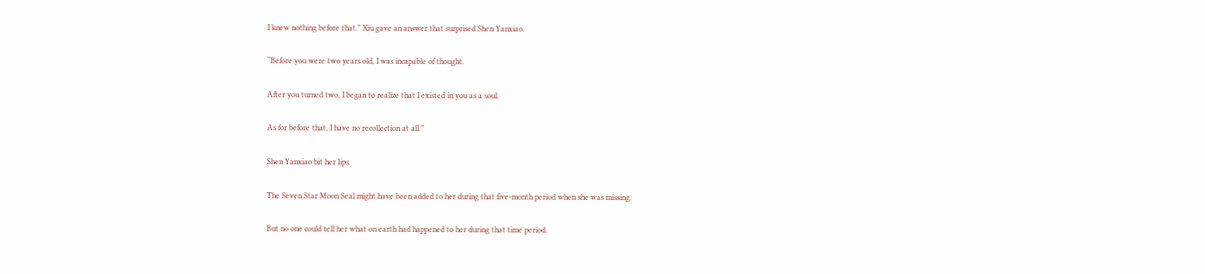I knew nothing before that.” Xiu gave an answer that surprised Shen Yanxiao.

“Before you were two years old, I was incapable of thought.

After you turned two, I began to realize that I existed in you as a soul.

As for before that, I have no recollection at all.”

Shen Yanxiao bit her lips.

The Seven Star Moon Seal might have been added to her during that five-month period when she was missing.

But no one could tell her what on earth had happened to her during that time period.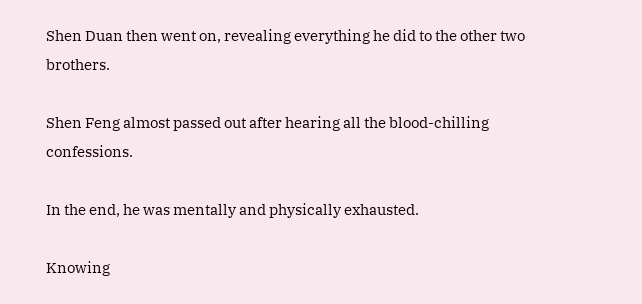Shen Duan then went on, revealing everything he did to the other two brothers.

Shen Feng almost passed out after hearing all the blood-chilling confessions.

In the end, he was mentally and physically exhausted.

Knowing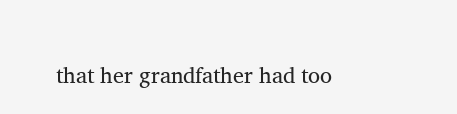that her grandfather had too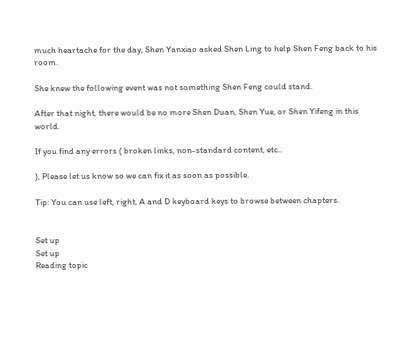much heartache for the day, Shen Yanxiao asked Shen Ling to help Shen Feng back to his room.

She knew the following event was not something Shen Feng could stand.

After that night, there would be no more Shen Duan, Shen Yue, or Shen Yifeng in this world.

If you find any errors ( broken links, non-standard content, etc..

), Please let us know so we can fix it as soon as possible.

Tip: You can use left, right, A and D keyboard keys to browse between chapters.


Set up
Set up
Reading topic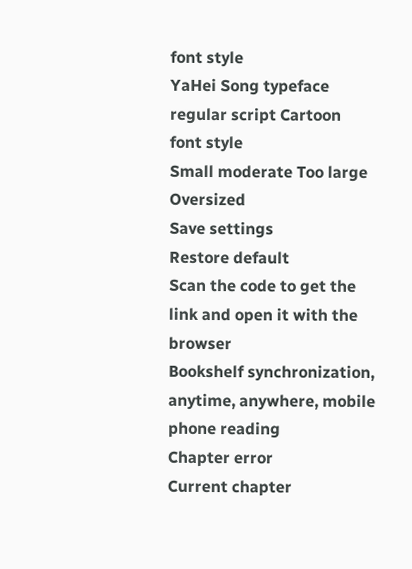font style
YaHei Song typeface regular script Cartoon
font style
Small moderate Too large Oversized
Save settings
Restore default
Scan the code to get the link and open it with the browser
Bookshelf synchronization, anytime, anywhere, mobile phone reading
Chapter error
Current chapter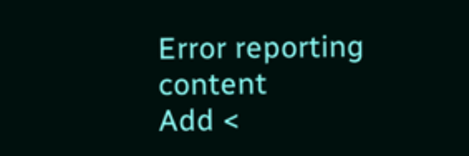Error reporting content
Add <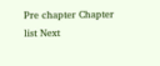Pre chapter Chapter list Next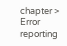chapter > Error reporting